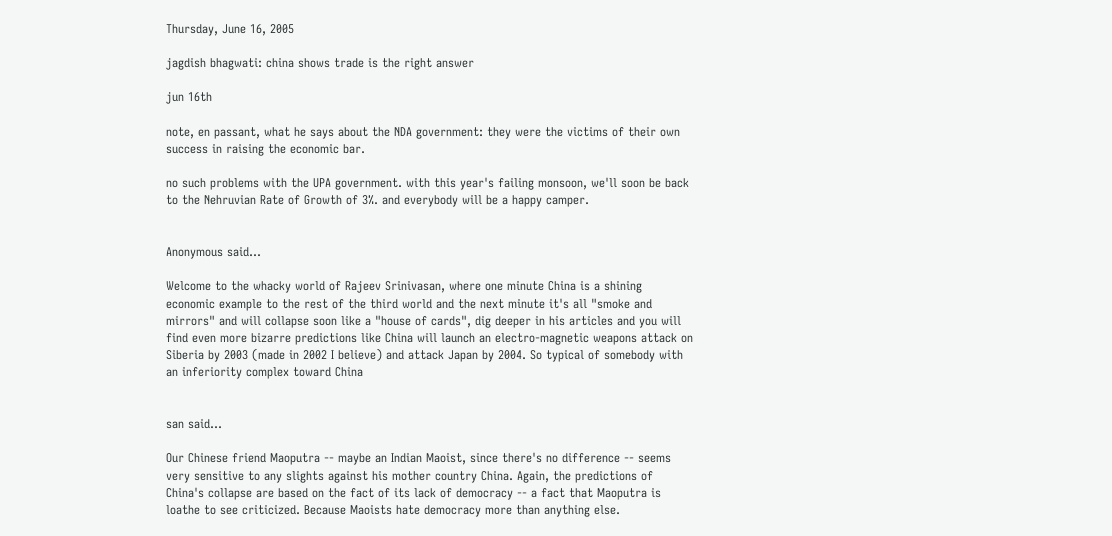Thursday, June 16, 2005

jagdish bhagwati: china shows trade is the right answer

jun 16th

note, en passant, what he says about the NDA government: they were the victims of their own success in raising the economic bar.

no such problems with the UPA government. with this year's failing monsoon, we'll soon be back to the Nehruvian Rate of Growth of 3%. and everybody will be a happy camper.


Anonymous said...

Welcome to the whacky world of Rajeev Srinivasan, where one minute China is a shining economic example to the rest of the third world and the next minute it's all "smoke and mirrors" and will collapse soon like a "house of cards", dig deeper in his articles and you will find even more bizarre predictions like China will launch an electro-magnetic weapons attack on Siberia by 2003 (made in 2002 I believe) and attack Japan by 2004. So typical of somebody with an inferiority complex toward China


san said...

Our Chinese friend Maoputra -- maybe an Indian Maoist, since there's no difference -- seems very sensitive to any slights against his mother country China. Again, the predictions of China's collapse are based on the fact of its lack of democracy -- a fact that Maoputra is loathe to see criticized. Because Maoists hate democracy more than anything else.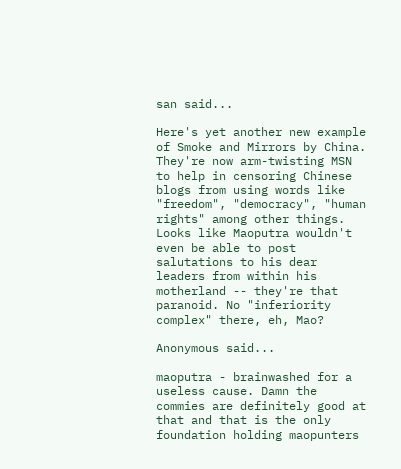san said...

Here's yet another new example of Smoke and Mirrors by China. They're now arm-twisting MSN to help in censoring Chinese blogs from using words like "freedom", "democracy", "human rights" among other things. Looks like Maoputra wouldn't even be able to post salutations to his dear leaders from within his motherland -- they're that paranoid. No "inferiority complex" there, eh, Mao?

Anonymous said...

maoputra - brainwashed for a useless cause. Damn the commies are definitely good at that and that is the only foundation holding maopunters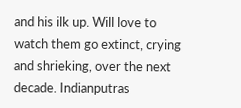and his ilk up. Will love to watch them go extinct, crying and shrieking, over the next decade. Indianputras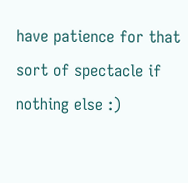have patience for that sort of spectacle if nothing else :)